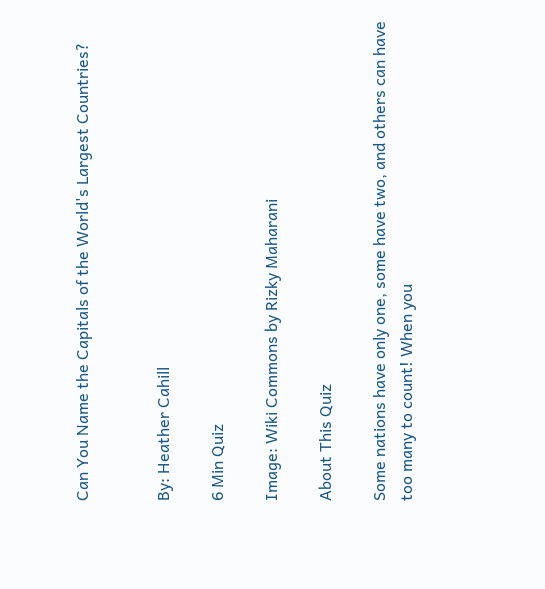Can You Name the Capitals of the World's Largest Countries?


By: Heather Cahill

6 Min Quiz

Image: Wiki Commons by Rizky Maharani

About This Quiz

Some nations have only one, some have two, and others can have too many to count! When you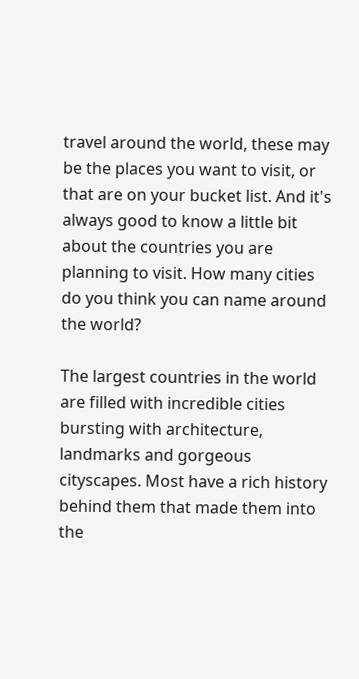travel around the world, these may be the places you want to visit, or that are on your bucket list. And it's always good to know a little bit about the countries you are planning to visit. How many cities do you think you can name around the world?

The largest countries in the world are filled with incredible cities bursting with architecture, landmarks and gorgeous cityscapes. Most have a rich history behind them that made them into the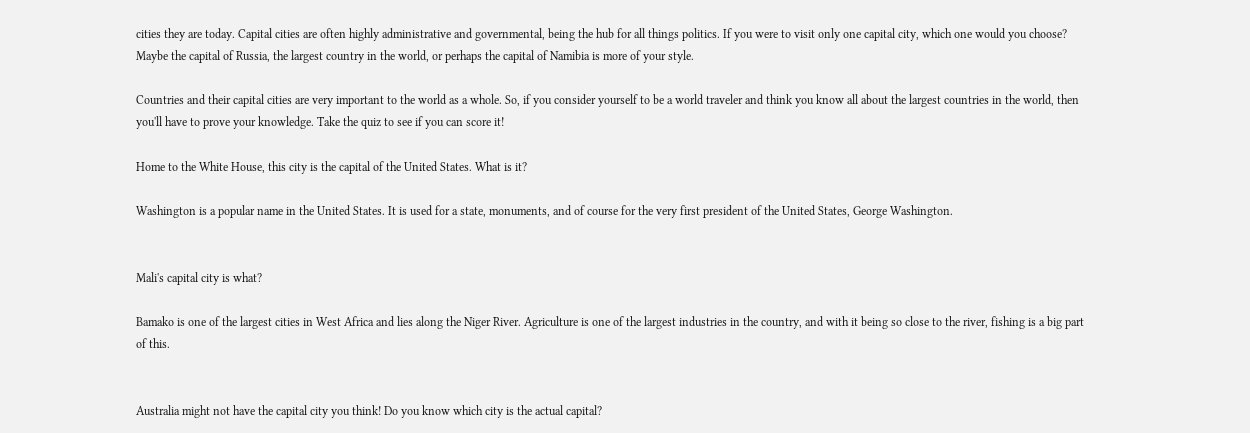cities they are today. Capital cities are often highly administrative and governmental, being the hub for all things politics. If you were to visit only one capital city, which one would you choose? Maybe the capital of Russia, the largest country in the world, or perhaps the capital of Namibia is more of your style.

Countries and their capital cities are very important to the world as a whole. So, if you consider yourself to be a world traveler and think you know all about the largest countries in the world, then you'll have to prove your knowledge. Take the quiz to see if you can score it!

Home to the White House, this city is the capital of the United States. What is it?

Washington is a popular name in the United States. It is used for a state, monuments, and of course for the very first president of the United States, George Washington.


Mali's capital city is what?

Bamako is one of the largest cities in West Africa and lies along the Niger River. Agriculture is one of the largest industries in the country, and with it being so close to the river, fishing is a big part of this.


Australia might not have the capital city you think! Do you know which city is the actual capital?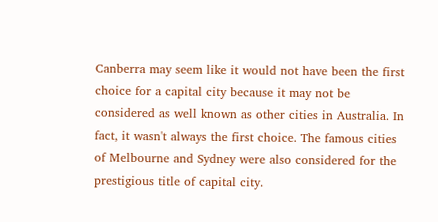Canberra may seem like it would not have been the first choice for a capital city because it may not be considered as well known as other cities in Australia. In fact, it wasn't always the first choice. The famous cities of Melbourne and Sydney were also considered for the prestigious title of capital city.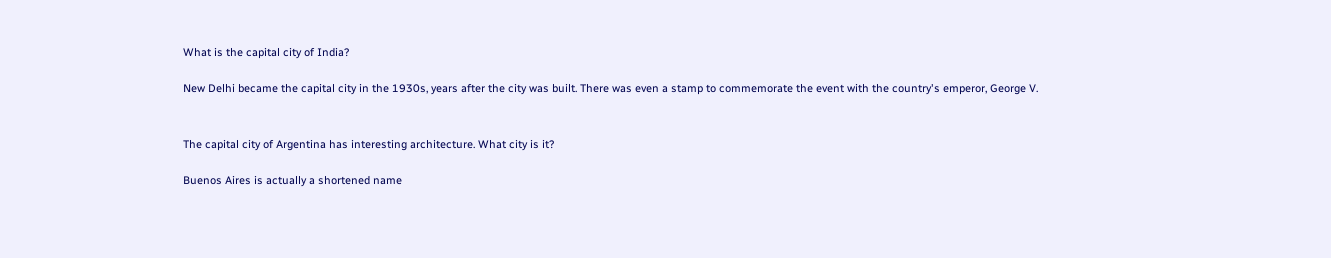What is the capital city of India?

New Delhi became the capital city in the 1930s, years after the city was built. There was even a stamp to commemorate the event with the country's emperor, George V.


The capital city of Argentina has interesting architecture. What city is it?

Buenos Aires is actually a shortened name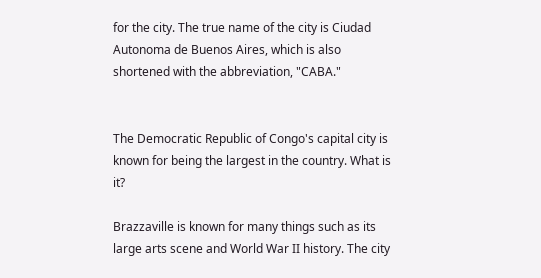for the city. The true name of the city is Ciudad Autonoma de Buenos Aires, which is also shortened with the abbreviation, "CABA."


The Democratic Republic of Congo's capital city is known for being the largest in the country. What is it?

Brazzaville is known for many things such as its large arts scene and World War II history. The city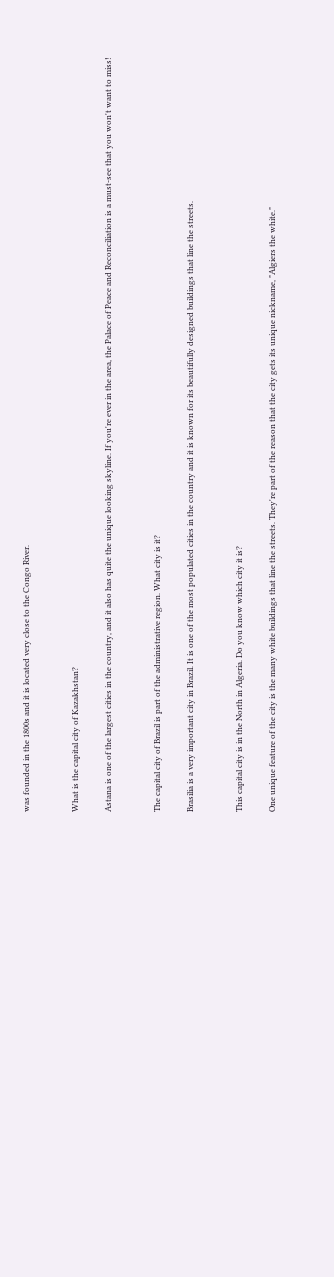was founded in the 1800s and it is located very close to the Congo River.


What is the capital city of Kazakhstan?

Astana is one of the largest cities in the country, and it also has quite the unique looking skyline. If you're ever in the area, the Palace of Peace and Reconciliation is a must-see that you won't want to miss!


The capital city of Brazil is part of the administrative region. What city is it?

Brasilia is a very important city in Brazil. It is one of the most populated cities in the country and it is known for its beautifully designed buildings that line the streets.


This capital city is in the North in Algeria. Do you know which city it is?

One unique feature of the city is the many white buildings that line the streets. They're part of the reason that the city gets its unique nickname, "Algiers the white."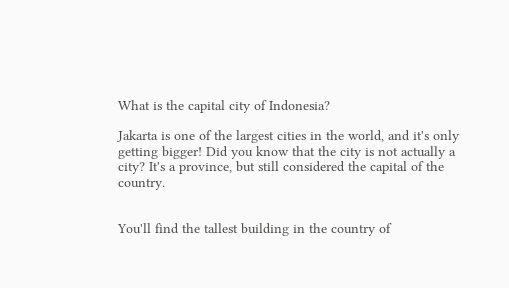What is the capital city of Indonesia?

Jakarta is one of the largest cities in the world, and it's only getting bigger! Did you know that the city is not actually a city? It's a province, but still considered the capital of the country.


You'll find the tallest building in the country of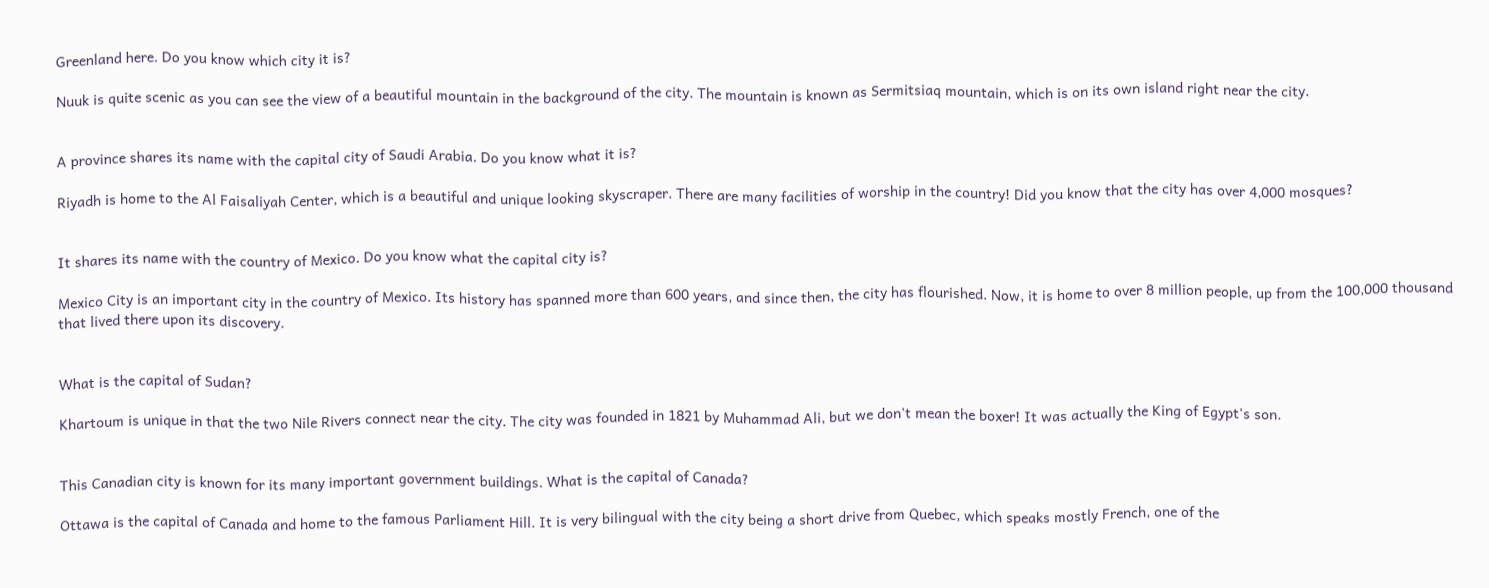Greenland here. Do you know which city it is?

Nuuk is quite scenic as you can see the view of a beautiful mountain in the background of the city. The mountain is known as Sermitsiaq mountain, which is on its own island right near the city.


A province shares its name with the capital city of Saudi Arabia. Do you know what it is?

Riyadh is home to the Al Faisaliyah Center, which is a beautiful and unique looking skyscraper. There are many facilities of worship in the country! Did you know that the city has over 4,000 mosques?


It shares its name with the country of Mexico. Do you know what the capital city is?

Mexico City is an important city in the country of Mexico. Its history has spanned more than 600 years, and since then, the city has flourished. Now, it is home to over 8 million people, up from the 100,000 thousand that lived there upon its discovery.


What is the capital of Sudan?

Khartoum is unique in that the two Nile Rivers connect near the city. The city was founded in 1821 by Muhammad Ali, but we don't mean the boxer! It was actually the King of Egypt's son.


This Canadian city is known for its many important government buildings. What is the capital of Canada?

Ottawa is the capital of Canada and home to the famous Parliament Hill. It is very bilingual with the city being a short drive from Quebec, which speaks mostly French, one of the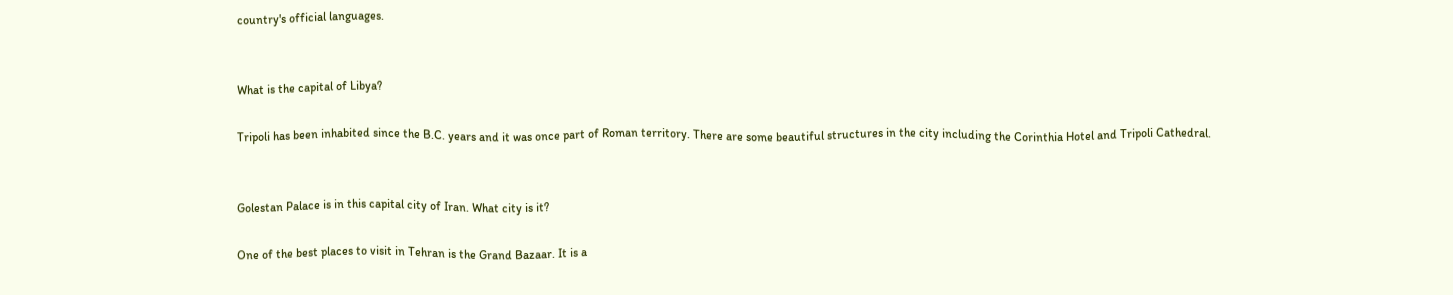country's official languages.


What is the capital of Libya?

Tripoli has been inhabited since the B.C. years and it was once part of Roman territory. There are some beautiful structures in the city including the Corinthia Hotel and Tripoli Cathedral.


Golestan Palace is in this capital city of Iran. What city is it?

One of the best places to visit in Tehran is the Grand Bazaar. It is a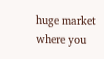huge market where you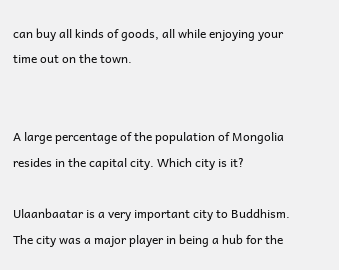can buy all kinds of goods, all while enjoying your time out on the town.


A large percentage of the population of Mongolia resides in the capital city. Which city is it?

Ulaanbaatar is a very important city to Buddhism. The city was a major player in being a hub for the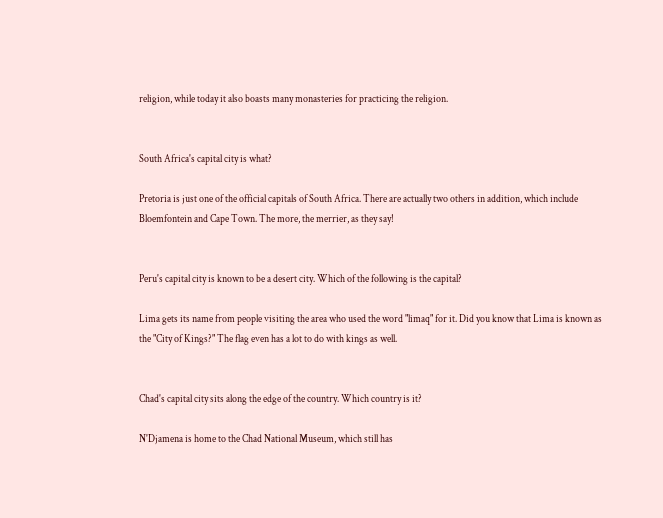religion, while today it also boasts many monasteries for practicing the religion.


South Africa's capital city is what?

Pretoria is just one of the official capitals of South Africa. There are actually two others in addition, which include Bloemfontein and Cape Town. The more, the merrier, as they say!


Peru's capital city is known to be a desert city. Which of the following is the capital?

Lima gets its name from people visiting the area who used the word "limaq" for it. Did you know that Lima is known as the "City of Kings?" The flag even has a lot to do with kings as well.


Chad's capital city sits along the edge of the country. Which country is it?

N'Djamena is home to the Chad National Museum, which still has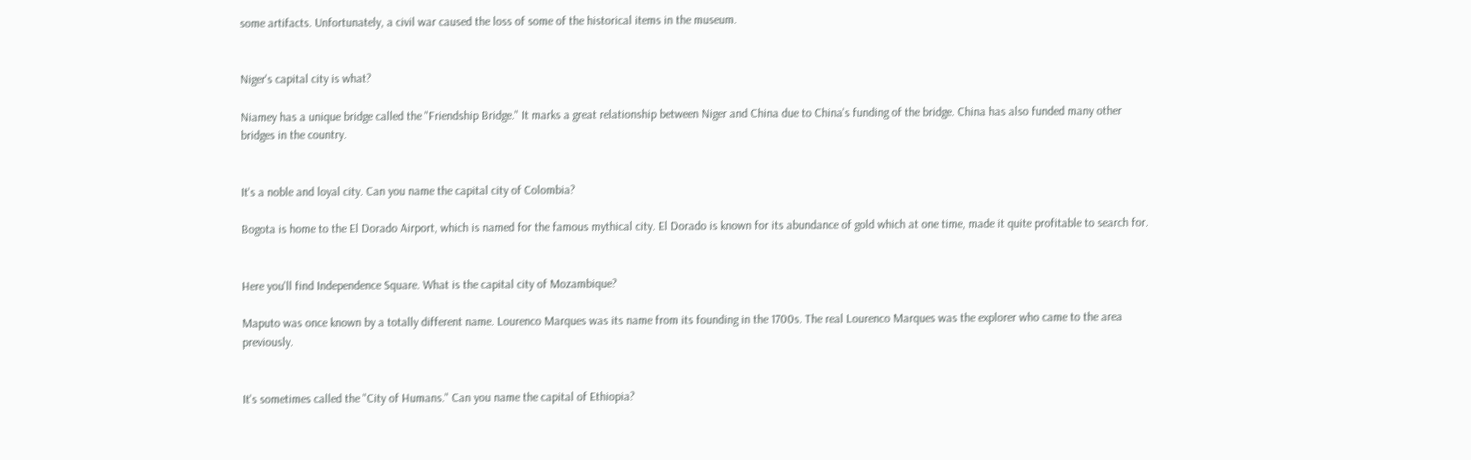some artifacts. Unfortunately, a civil war caused the loss of some of the historical items in the museum.


Niger's capital city is what?

Niamey has a unique bridge called the "Friendship Bridge." It marks a great relationship between Niger and China due to China's funding of the bridge. China has also funded many other bridges in the country.


It's a noble and loyal city. Can you name the capital city of Colombia?

Bogota is home to the El Dorado Airport, which is named for the famous mythical city. El Dorado is known for its abundance of gold which at one time, made it quite profitable to search for.


Here you'll find Independence Square. What is the capital city of Mozambique?

Maputo was once known by a totally different name. Lourenco Marques was its name from its founding in the 1700s. The real Lourenco Marques was the explorer who came to the area previously.


It's sometimes called the "City of Humans." Can you name the capital of Ethiopia?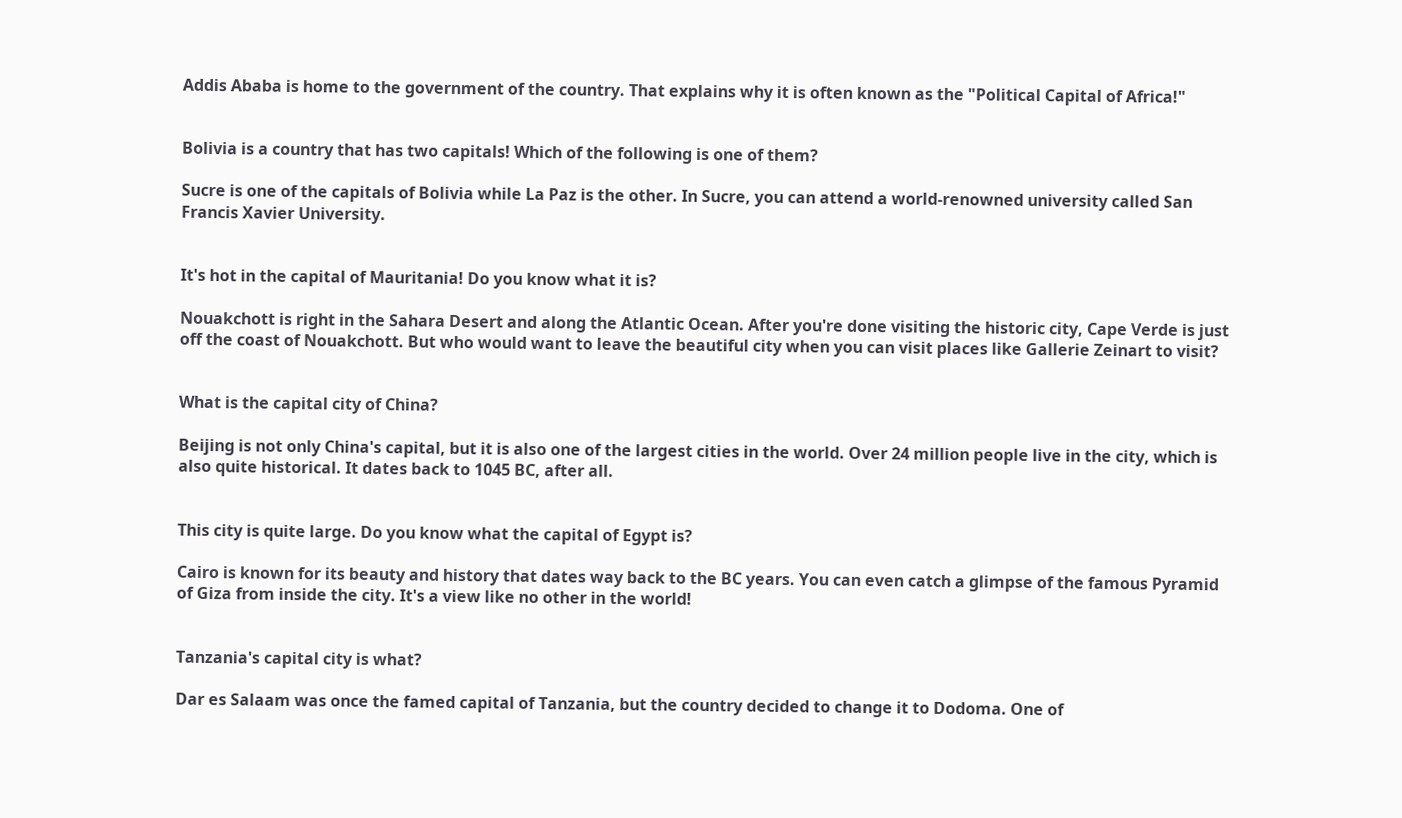Addis Ababa is home to the government of the country. That explains why it is often known as the "Political Capital of Africa!"


Bolivia is a country that has two capitals! Which of the following is one of them?

Sucre is one of the capitals of Bolivia while La Paz is the other. In Sucre, you can attend a world-renowned university called San Francis Xavier University.


It's hot in the capital of Mauritania! Do you know what it is?

Nouakchott is right in the Sahara Desert and along the Atlantic Ocean. After you're done visiting the historic city, Cape Verde is just off the coast of Nouakchott. But who would want to leave the beautiful city when you can visit places like Gallerie Zeinart to visit?


What is the capital city of China?

Beijing is not only China's capital, but it is also one of the largest cities in the world. Over 24 million people live in the city, which is also quite historical. It dates back to 1045 BC, after all.


This city is quite large. Do you know what the capital of Egypt is?

Cairo is known for its beauty and history that dates way back to the BC years. You can even catch a glimpse of the famous Pyramid of Giza from inside the city. It's a view like no other in the world!


Tanzania's capital city is what?

Dar es Salaam was once the famed capital of Tanzania, but the country decided to change it to Dodoma. One of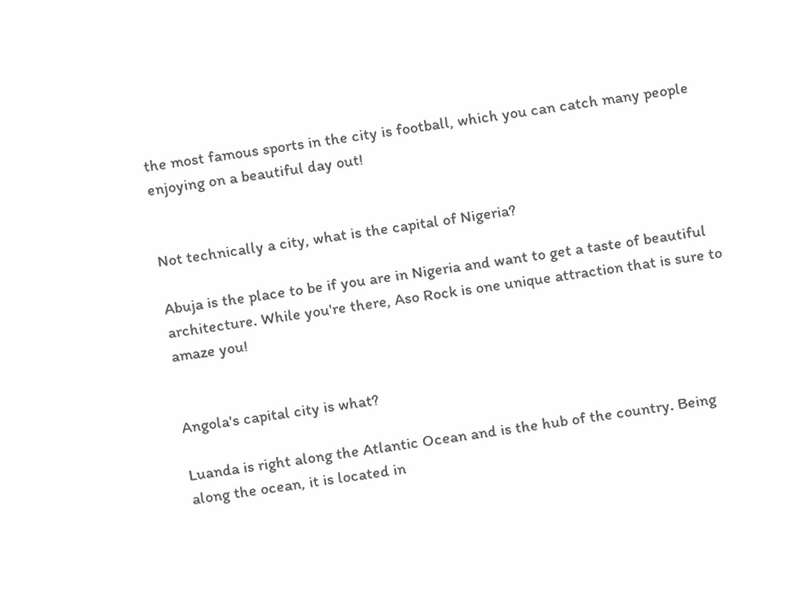the most famous sports in the city is football, which you can catch many people enjoying on a beautiful day out!


Not technically a city, what is the capital of Nigeria?

Abuja is the place to be if you are in Nigeria and want to get a taste of beautiful architecture. While you're there, Aso Rock is one unique attraction that is sure to amaze you!


Angola's capital city is what?

Luanda is right along the Atlantic Ocean and is the hub of the country. Being along the ocean, it is located in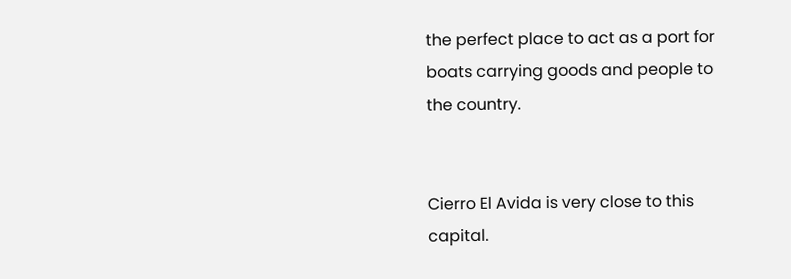the perfect place to act as a port for boats carrying goods and people to the country.


Cierro El Avida is very close to this capital.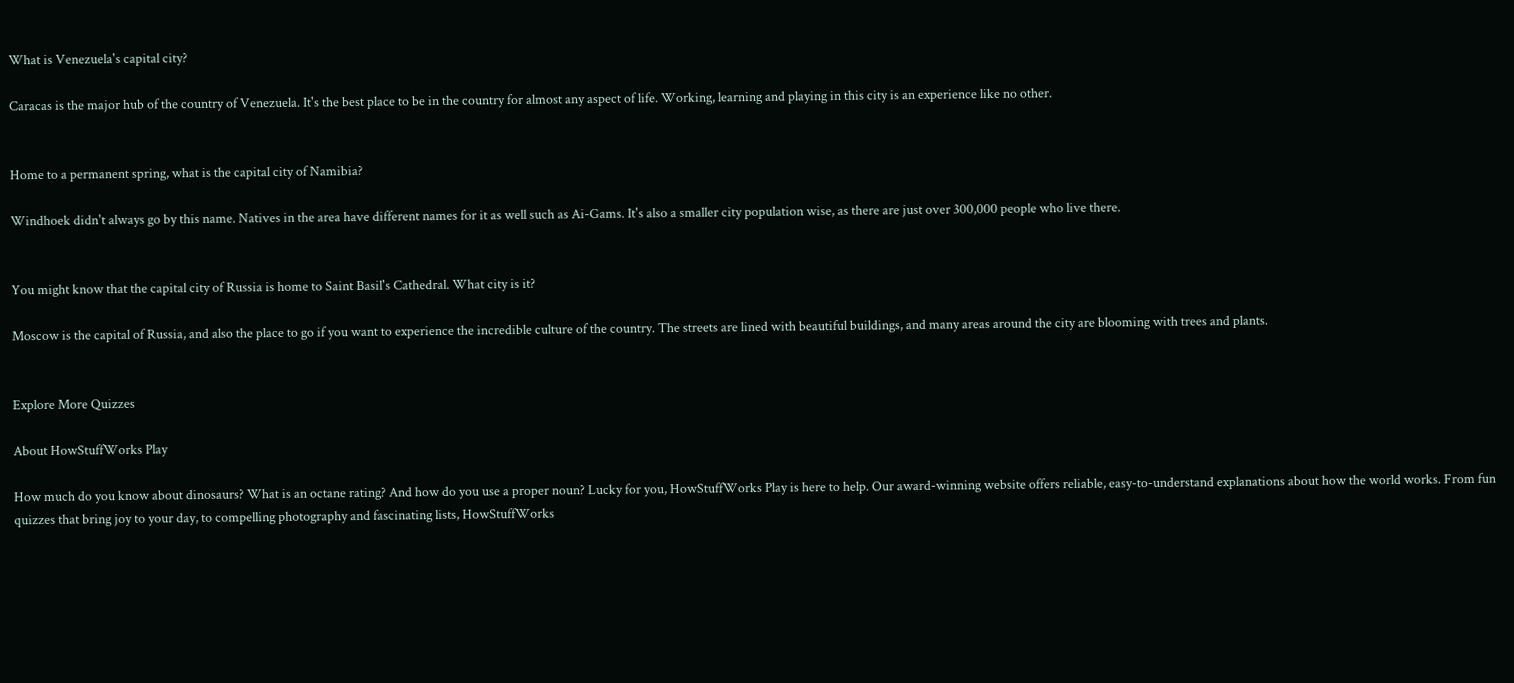What is Venezuela's capital city?

Caracas is the major hub of the country of Venezuela. It's the best place to be in the country for almost any aspect of life. Working, learning and playing in this city is an experience like no other.


Home to a permanent spring, what is the capital city of Namibia?

Windhoek didn't always go by this name. Natives in the area have different names for it as well such as Ai-Gams. It's also a smaller city population wise, as there are just over 300,000 people who live there.


You might know that the capital city of Russia is home to Saint Basil's Cathedral. What city is it?

Moscow is the capital of Russia, and also the place to go if you want to experience the incredible culture of the country. The streets are lined with beautiful buildings, and many areas around the city are blooming with trees and plants.


Explore More Quizzes

About HowStuffWorks Play

How much do you know about dinosaurs? What is an octane rating? And how do you use a proper noun? Lucky for you, HowStuffWorks Play is here to help. Our award-winning website offers reliable, easy-to-understand explanations about how the world works. From fun quizzes that bring joy to your day, to compelling photography and fascinating lists, HowStuffWorks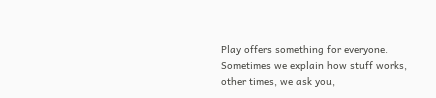Play offers something for everyone. Sometimes we explain how stuff works, other times, we ask you,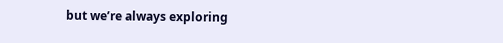but we’re always exploring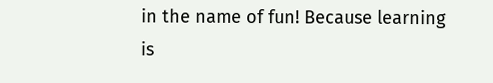in the name of fun! Because learning is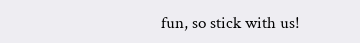fun, so stick with us!